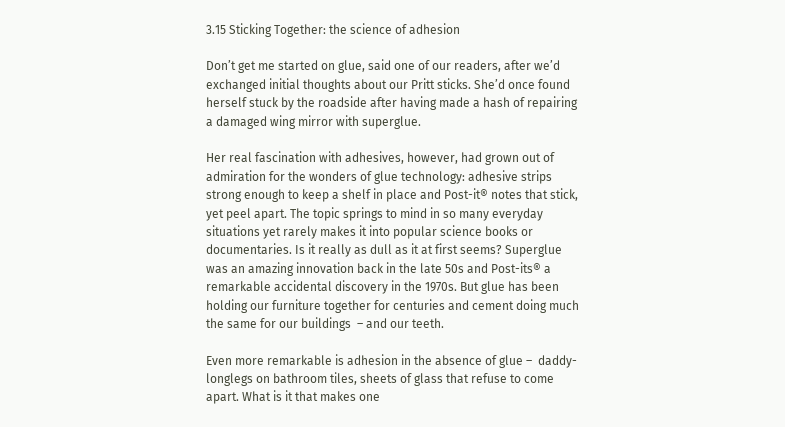3.15 Sticking Together: the science of adhesion

Don’t get me started on glue, said one of our readers, after we’d exchanged initial thoughts about our Pritt sticks. She’d once found herself stuck by the roadside after having made a hash of repairing a damaged wing mirror with superglue.

Her real fascination with adhesives, however, had grown out of admiration for the wonders of glue technology: adhesive strips strong enough to keep a shelf in place and Post-it® notes that stick, yet peel apart. The topic springs to mind in so many everyday situations yet rarely makes it into popular science books or documentaries. Is it really as dull as it at first seems? Superglue was an amazing innovation back in the late 50s and Post-its® a remarkable accidental discovery in the 1970s. But glue has been holding our furniture together for centuries and cement doing much the same for our buildings  – and our teeth.

Even more remarkable is adhesion in the absence of glue –  daddy-longlegs on bathroom tiles, sheets of glass that refuse to come apart. What is it that makes one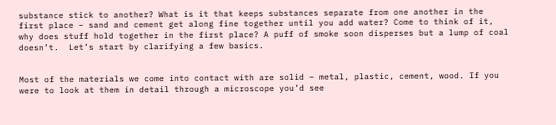substance stick to another? What is it that keeps substances separate from one another in the first place – sand and cement get along fine together until you add water? Come to think of it, why does stuff hold together in the first place? A puff of smoke soon disperses but a lump of coal doesn’t.  Let’s start by clarifying a few basics.


Most of the materials we come into contact with are solid – metal, plastic, cement, wood. If you were to look at them in detail through a microscope you’d see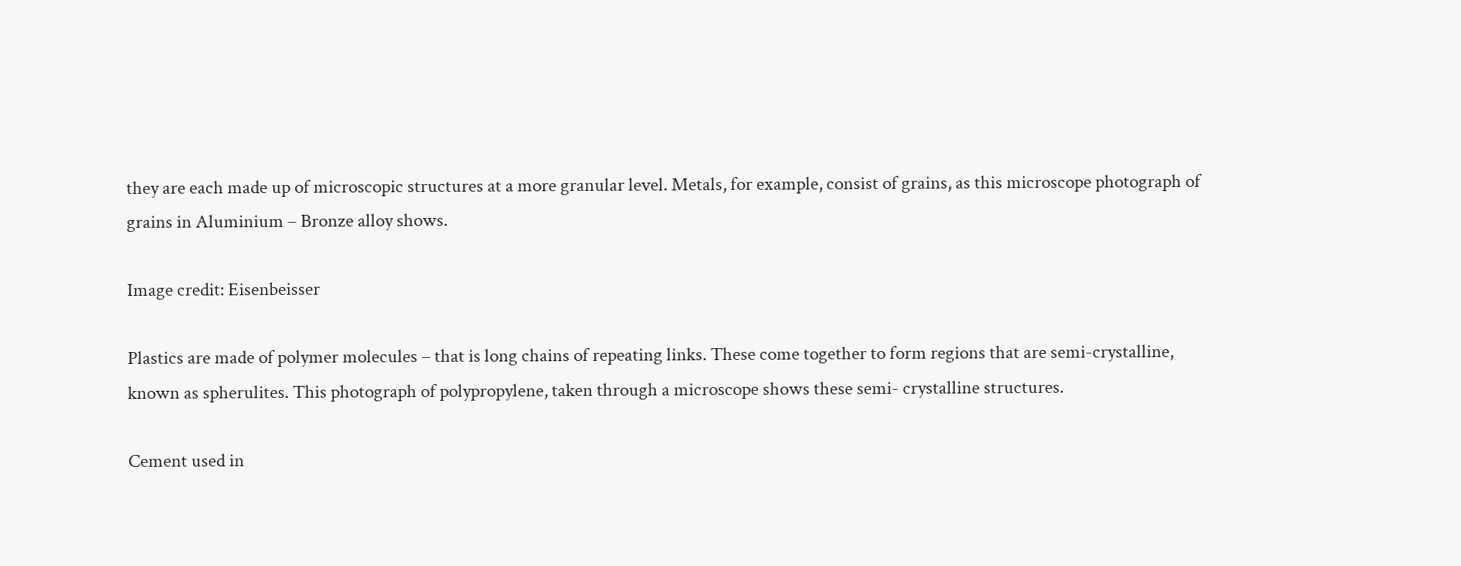they are each made up of microscopic structures at a more granular level. Metals, for example, consist of grains, as this microscope photograph of grains in Aluminium – Bronze alloy shows.

Image credit: Eisenbeisser

Plastics are made of polymer molecules – that is long chains of repeating links. These come together to form regions that are semi-crystalline, known as spherulites. This photograph of polypropylene, taken through a microscope shows these semi- crystalline structures.

Cement used in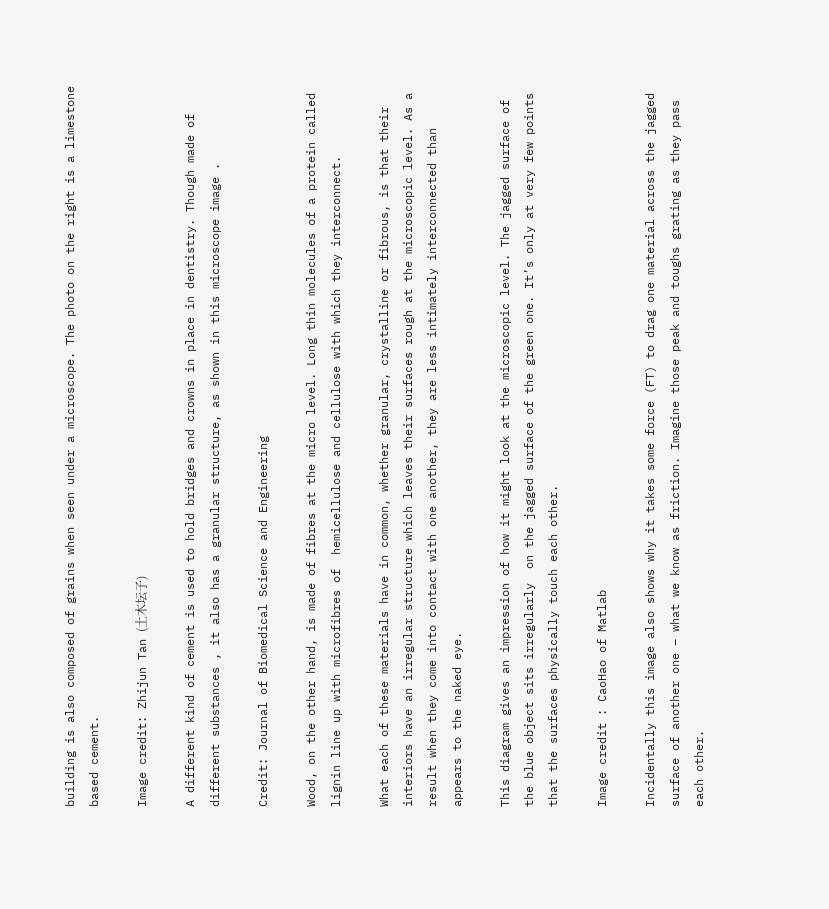building is also composed of grains when seen under a microscope. The photo on the right is a limestone based cement.

Image credit: Zhijun Tan (土木坛子)

A different kind of cement is used to hold bridges and crowns in place in dentistry. Though made of different substances , it also has a granular structure, as shown in this microscope image .

Credit: Journal of Biomedical Science and Engineering

Wood, on the other hand, is made of fibres at the micro level. Long thin molecules of a protein called  lignin line up with microfibres of  hemicellulose and cellulose with which they interconnect.

What each of these materials have in common, whether granular, crystalline or fibrous, is that their interiors have an irregular structure which leaves their surfaces rough at the microscopic level. As a result when they come into contact with one another, they are less intimately interconnected than appears to the naked eye.

This diagram gives an impression of how it might look at the microscopic level. The jagged surface of the blue object sits irregularly  on the jagged surface of the green one. It’s only at very few points that the surfaces physically touch each other.

Image credit : CaoHao of Matlab

Incidentally this image also shows why it takes some force (FT) to drag one material across the jagged surface of another one – what we know as friction. Imagine those peak and toughs grating as they pass each other.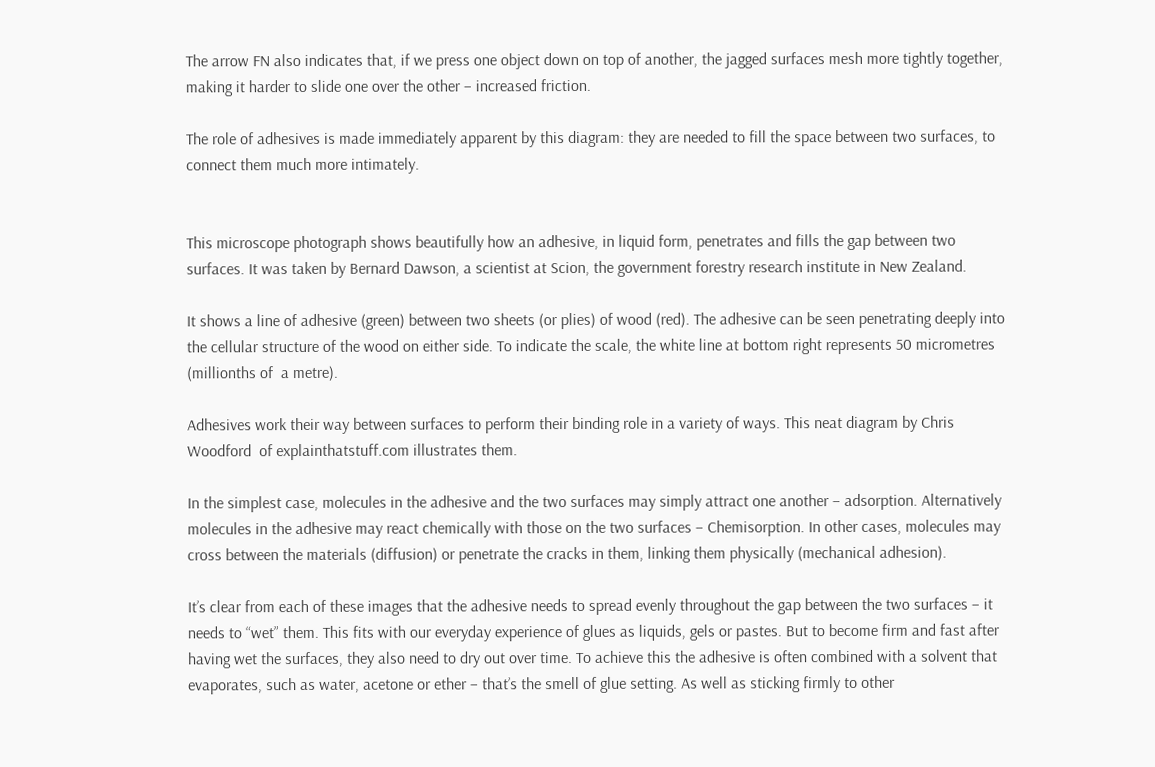The arrow FN also indicates that, if we press one object down on top of another, the jagged surfaces mesh more tightly together, making it harder to slide one over the other – increased friction.

The role of adhesives is made immediately apparent by this diagram: they are needed to fill the space between two surfaces, to connect them much more intimately.


This microscope photograph shows beautifully how an adhesive, in liquid form, penetrates and fills the gap between two surfaces. It was taken by Bernard Dawson, a scientist at Scion, the government forestry research institute in New Zealand.

It shows a line of adhesive (green) between two sheets (or plies) of wood (red). The adhesive can be seen penetrating deeply into the cellular structure of the wood on either side. To indicate the scale, the white line at bottom right represents 50 micrometres (millionths of  a metre).

Adhesives work their way between surfaces to perform their binding role in a variety of ways. This neat diagram by Chris Woodford  of explainthatstuff.com illustrates them.

In the simplest case, molecules in the adhesive and the two surfaces may simply attract one another – adsorption. Alternatively molecules in the adhesive may react chemically with those on the two surfaces – Chemisorption. In other cases, molecules may cross between the materials (diffusion) or penetrate the cracks in them, linking them physically (mechanical adhesion).

It’s clear from each of these images that the adhesive needs to spread evenly throughout the gap between the two surfaces – it needs to “wet” them. This fits with our everyday experience of glues as liquids, gels or pastes. But to become firm and fast after having wet the surfaces, they also need to dry out over time. To achieve this the adhesive is often combined with a solvent that evaporates, such as water, acetone or ether – that’s the smell of glue setting. As well as sticking firmly to other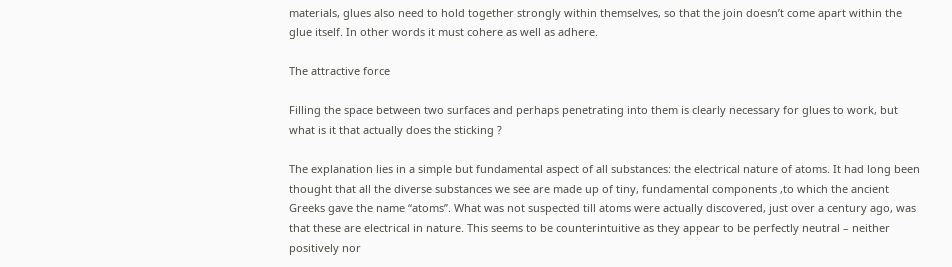materials, glues also need to hold together strongly within themselves, so that the join doesn’t come apart within the glue itself. In other words it must cohere as well as adhere.

The attractive force

Filling the space between two surfaces and perhaps penetrating into them is clearly necessary for glues to work, but what is it that actually does the sticking ?

The explanation lies in a simple but fundamental aspect of all substances: the electrical nature of atoms. It had long been thought that all the diverse substances we see are made up of tiny, fundamental components ,to which the ancient Greeks gave the name “atoms”. What was not suspected till atoms were actually discovered, just over a century ago, was that these are electrical in nature. This seems to be counterintuitive as they appear to be perfectly neutral – neither positively nor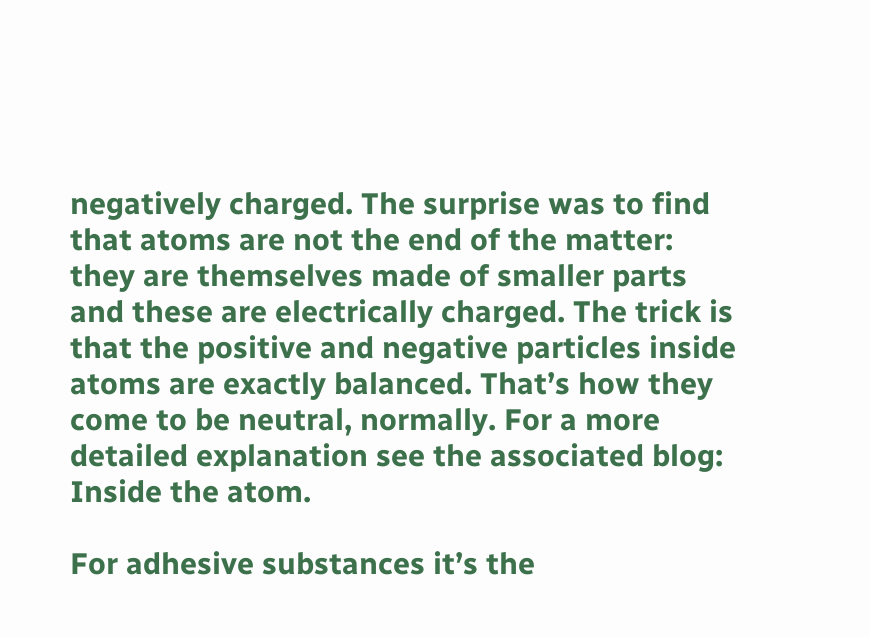negatively charged. The surprise was to find that atoms are not the end of the matter: they are themselves made of smaller parts and these are electrically charged. The trick is that the positive and negative particles inside atoms are exactly balanced. That’s how they come to be neutral, normally. For a more detailed explanation see the associated blog: Inside the atom.

For adhesive substances it’s the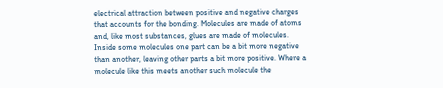electrical attraction between positive and negative charges that accounts for the bonding. Molecules are made of atoms and, like most substances, glues are made of molecules. Inside some molecules one part can be a bit more negative than another, leaving other parts a bit more positive. Where a molecule like this meets another such molecule the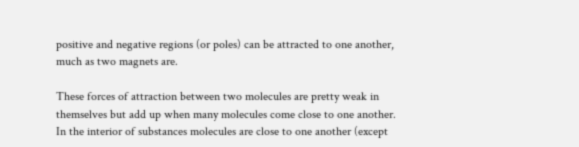positive and negative regions (or poles) can be attracted to one another, much as two magnets are.

These forces of attraction between two molecules are pretty weak in themselves but add up when many molecules come close to one another. In the interior of substances molecules are close to one another (except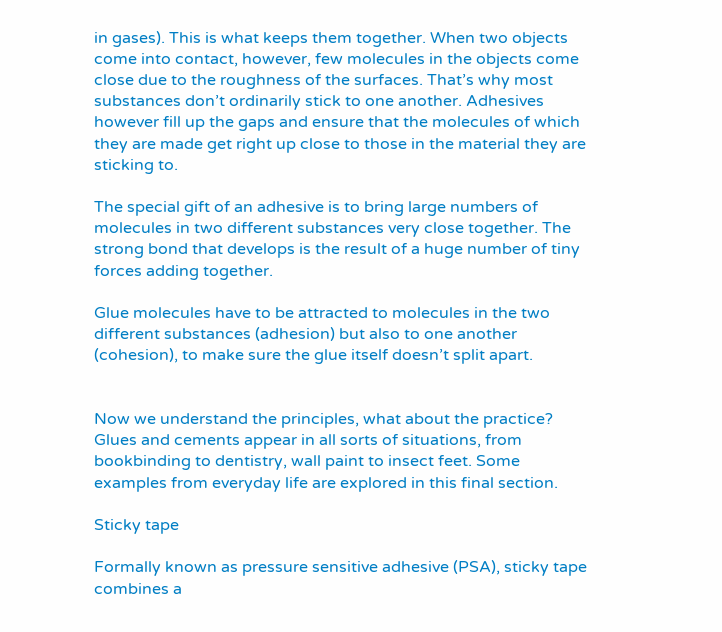in gases). This is what keeps them together. When two objects come into contact, however, few molecules in the objects come close due to the roughness of the surfaces. That’s why most substances don’t ordinarily stick to one another. Adhesives however fill up the gaps and ensure that the molecules of which they are made get right up close to those in the material they are sticking to.

The special gift of an adhesive is to bring large numbers of molecules in two different substances very close together. The strong bond that develops is the result of a huge number of tiny forces adding together.

Glue molecules have to be attracted to molecules in the two different substances (adhesion) but also to one another (cohesion), to make sure the glue itself doesn’t split apart.


Now we understand the principles, what about the practice? Glues and cements appear in all sorts of situations, from bookbinding to dentistry, wall paint to insect feet. Some examples from everyday life are explored in this final section.

Sticky tape

Formally known as pressure sensitive adhesive (PSA), sticky tape combines a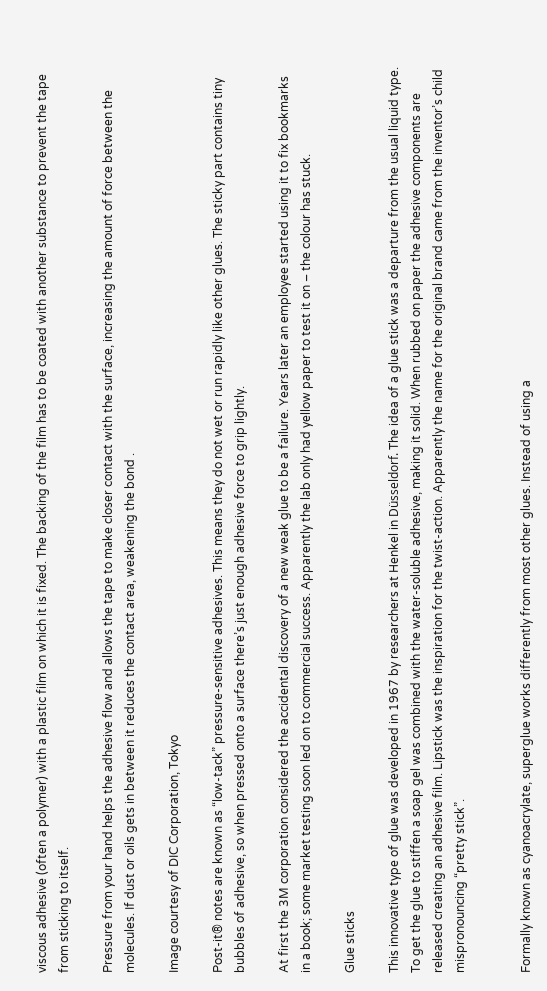viscous adhesive (often a polymer) with a plastic film on which it is fixed. The backing of the film has to be coated with another substance to prevent the tape from sticking to itself.

Pressure from your hand helps the adhesive flow and allows the tape to make closer contact with the surface, increasing the amount of force between the molecules. If dust or oils gets in between it reduces the contact area, weakening the bond .

Image courtesy of DIC Corporation, Tokyo

Post-it® notes are known as “low-tack” pressure-sensitive adhesives. This means they do not wet or run rapidly like other glues. The sticky part contains tiny bubbles of adhesive, so when pressed onto a surface there’s just enough adhesive force to grip lightly.

At first the 3M corporation considered the accidental discovery of a new weak glue to be a failure. Years later an employee started using it to fix bookmarks in a book; some market testing soon led on to commercial success. Apparently the lab only had yellow paper to test it on – the colour has stuck.

Glue sticks

This innovative type of glue was developed in 1967 by researchers at Henkel in Düsseldorf. The idea of a glue stick was a departure from the usual liquid type. To get the glue to stiffen a soap gel was combined with the water-soluble adhesive, making it solid. When rubbed on paper the adhesive components are released creating an adhesive film. Lipstick was the inspiration for the twist-action. Apparently the name for the original brand came from the inventor’s child mispronouncing “pretty stick”.


Formally known as cyanoacrylate, superglue works differently from most other glues. Instead of using a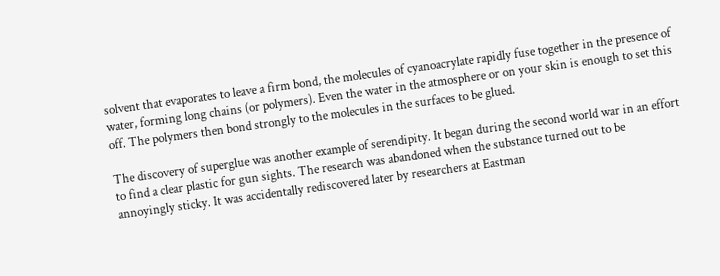solvent that evaporates to leave a firm bond, the molecules of cyanoacrylate rapidly fuse together in the presence of water, forming long chains (or polymers). Even the water in the atmosphere or on your skin is enough to set this off. The polymers then bond strongly to the molecules in the surfaces to be glued.

The discovery of superglue was another example of serendipity. It began during the second world war in an effort to find a clear plastic for gun sights. The research was abandoned when the substance turned out to be annoyingly sticky. It was accidentally rediscovered later by researchers at Eastman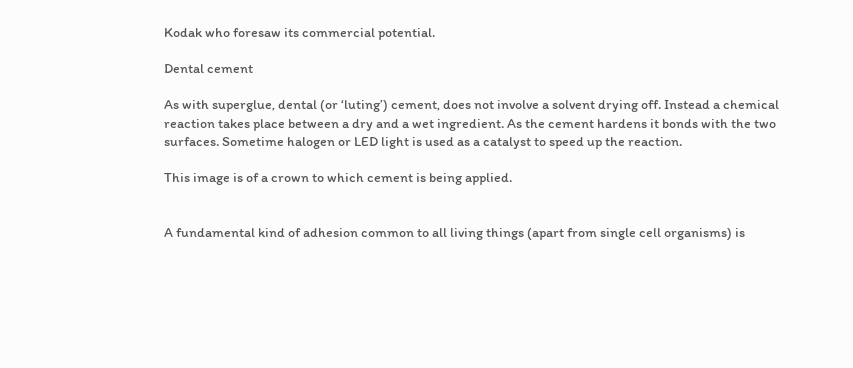Kodak who foresaw its commercial potential.

Dental cement

As with superglue, dental (or ‘luting’) cement, does not involve a solvent drying off. Instead a chemical reaction takes place between a dry and a wet ingredient. As the cement hardens it bonds with the two surfaces. Sometime halogen or LED light is used as a catalyst to speed up the reaction.

This image is of a crown to which cement is being applied.


A fundamental kind of adhesion common to all living things (apart from single cell organisms) is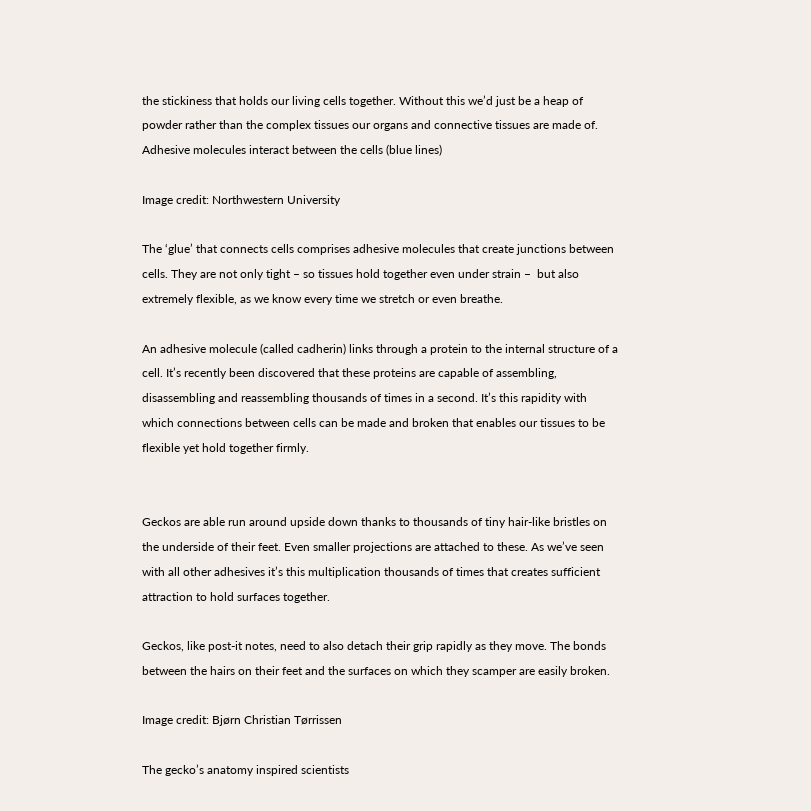the stickiness that holds our living cells together. Without this we’d just be a heap of powder rather than the complex tissues our organs and connective tissues are made of. Adhesive molecules interact between the cells (blue lines)

Image credit: Northwestern University

The ‘glue’ that connects cells comprises adhesive molecules that create junctions between cells. They are not only tight – so tissues hold together even under strain –  but also extremely flexible, as we know every time we stretch or even breathe.

An adhesive molecule (called cadherin) links through a protein to the internal structure of a cell. It’s recently been discovered that these proteins are capable of assembling, disassembling and reassembling thousands of times in a second. It’s this rapidity with which connections between cells can be made and broken that enables our tissues to be flexible yet hold together firmly.


Geckos are able run around upside down thanks to thousands of tiny hair-like bristles on the underside of their feet. Even smaller projections are attached to these. As we’ve seen with all other adhesives it’s this multiplication thousands of times that creates sufficient attraction to hold surfaces together.

Geckos, like post-it notes, need to also detach their grip rapidly as they move. The bonds between the hairs on their feet and the surfaces on which they scamper are easily broken.

Image credit: Bjørn Christian Tørrissen

The gecko’s anatomy inspired scientists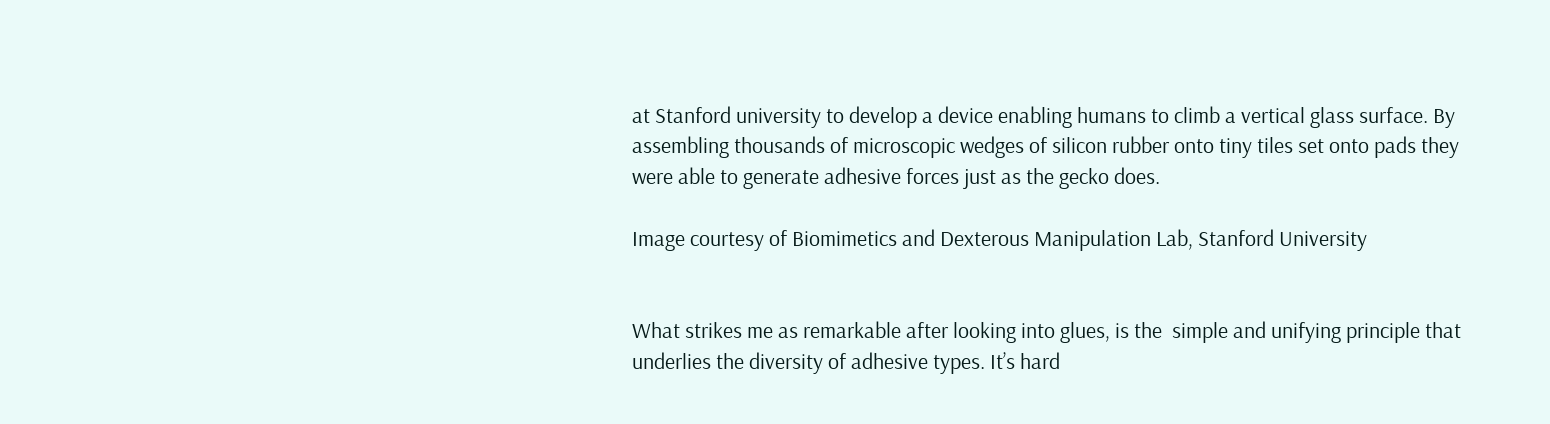at Stanford university to develop a device enabling humans to climb a vertical glass surface. By assembling thousands of microscopic wedges of silicon rubber onto tiny tiles set onto pads they were able to generate adhesive forces just as the gecko does.

Image courtesy of Biomimetics and Dexterous Manipulation Lab, Stanford University


What strikes me as remarkable after looking into glues, is the  simple and unifying principle that underlies the diversity of adhesive types. It’s hard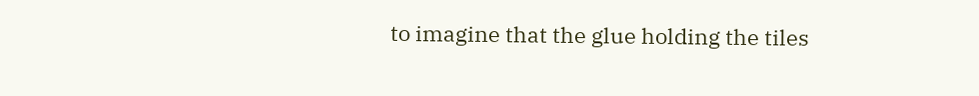to imagine that the glue holding the tiles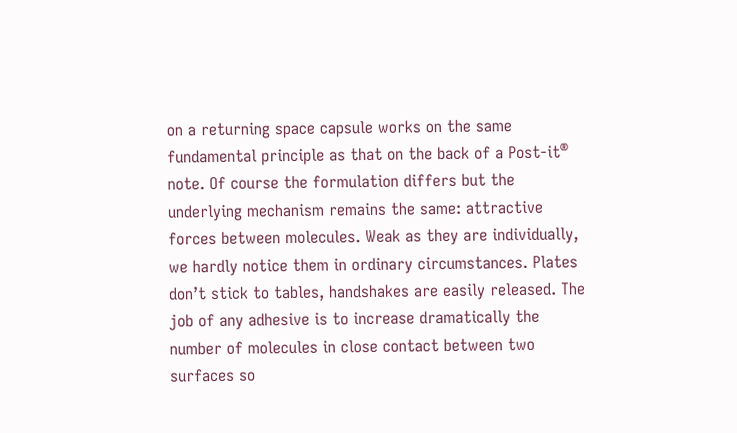on a returning space capsule works on the same fundamental principle as that on the back of a Post-it® note. Of course the formulation differs but the underlying mechanism remains the same: attractive forces between molecules. Weak as they are individually, we hardly notice them in ordinary circumstances. Plates don’t stick to tables, handshakes are easily released. The job of any adhesive is to increase dramatically the number of molecules in close contact between two surfaces so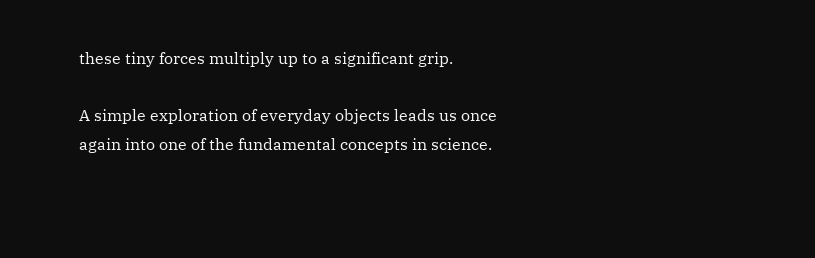these tiny forces multiply up to a significant grip.

A simple exploration of everyday objects leads us once again into one of the fundamental concepts in science.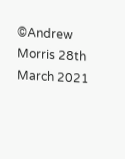©Andrew Morris 28th March 2021